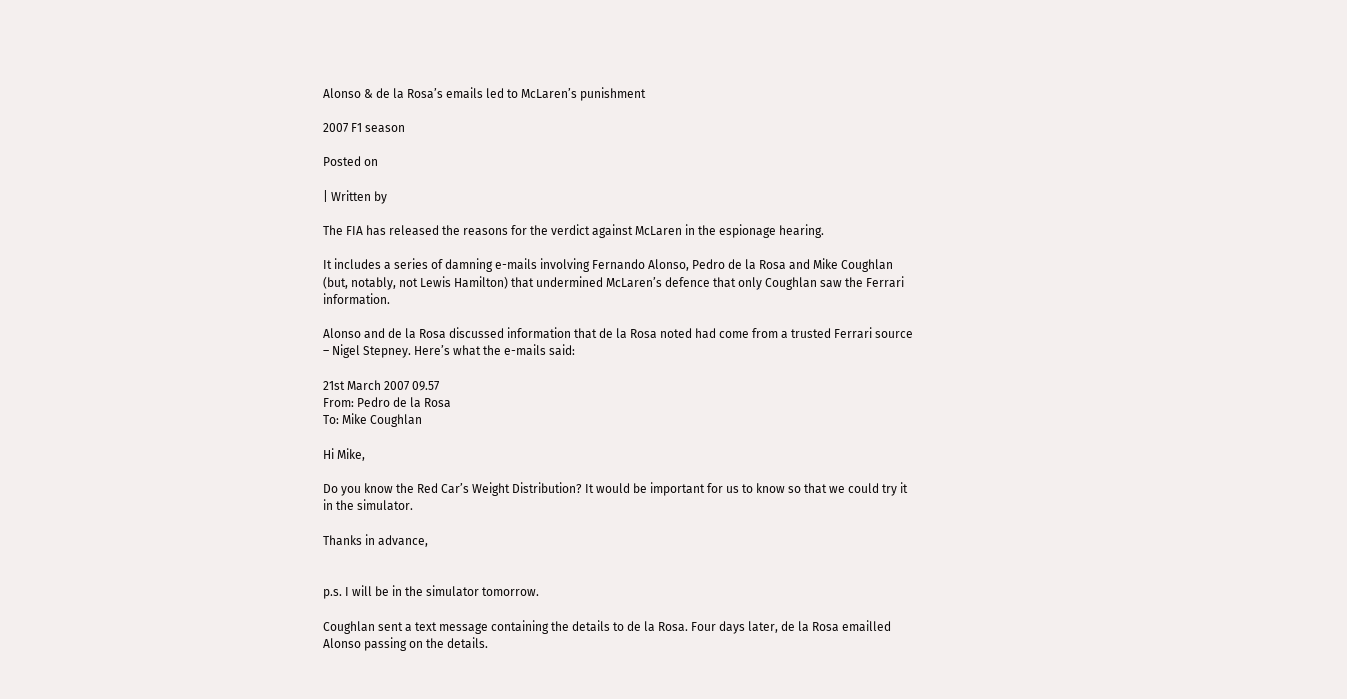Alonso & de la Rosa’s emails led to McLaren’s punishment

2007 F1 season

Posted on

| Written by

The FIA has released the reasons for the verdict against McLaren in the espionage hearing.

It includes a series of damning e-mails involving Fernando Alonso, Pedro de la Rosa and Mike Coughlan (but, notably, not Lewis Hamilton) that undermined McLaren’s defence that only Coughlan saw the Ferrari information.

Alonso and de la Rosa discussed information that de la Rosa noted had come from a trusted Ferrari source – Nigel Stepney. Here’s what the e-mails said:

21st March 2007 09.57
From: Pedro de la Rosa
To: Mike Coughlan

Hi Mike,

Do you know the Red Car’s Weight Distribution? It would be important for us to know so that we could try it in the simulator.

Thanks in advance,


p.s. I will be in the simulator tomorrow.

Coughlan sent a text message containing the details to de la Rosa. Four days later, de la Rosa emailled Alonso passing on the details.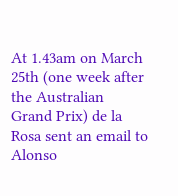At 1.43am on March 25th (one week after the Australian Grand Prix) de la Rosa sent an email to Alonso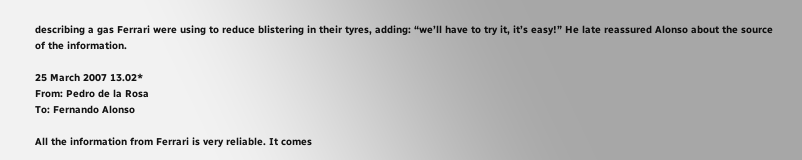describing a gas Ferrari were using to reduce blistering in their tyres, adding: “we’ll have to try it, it’s easy!” He late reassured Alonso about the source of the information.

25 March 2007 13.02*
From: Pedro de la Rosa
To: Fernando Alonso

All the information from Ferrari is very reliable. It comes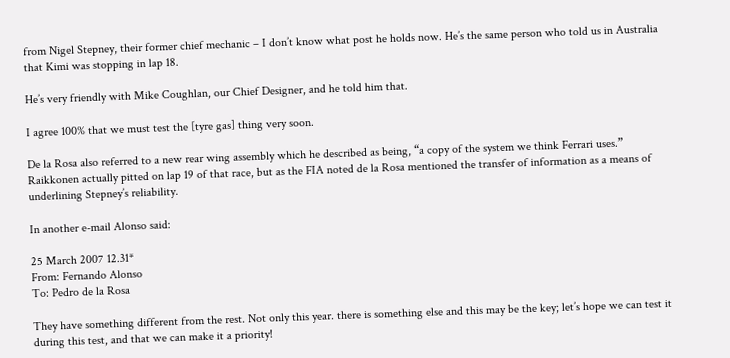from Nigel Stepney, their former chief mechanic – I don’t know what post he holds now. He’s the same person who told us in Australia that Kimi was stopping in lap 18.

He’s very friendly with Mike Coughlan, our Chief Designer, and he told him that.

I agree 100% that we must test the [tyre gas] thing very soon.

De la Rosa also referred to a new rear wing assembly which he described as being, “a copy of the system we think Ferrari uses.” Raikkonen actually pitted on lap 19 of that race, but as the FIA noted de la Rosa mentioned the transfer of information as a means of underlining Stepney’s reliability.

In another e-mail Alonso said:

25 March 2007 12.31*
From: Fernando Alonso
To: Pedro de la Rosa

They have something different from the rest. Not only this year. there is something else and this may be the key; let’s hope we can test it during this test, and that we can make it a priority!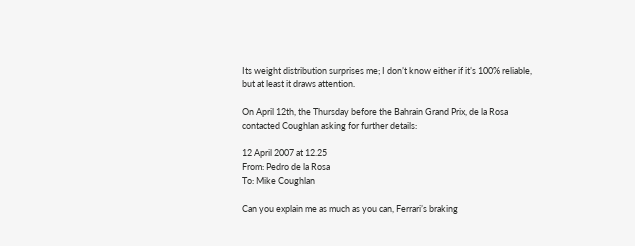Its weight distribution surprises me; I don’t know either if it’s 100% reliable, but at least it draws attention.

On April 12th, the Thursday before the Bahrain Grand Prix, de la Rosa contacted Coughlan asking for further details:

12 April 2007 at 12.25
From: Pedro de la Rosa
To: Mike Coughlan

Can you explain me as much as you can, Ferrari’s braking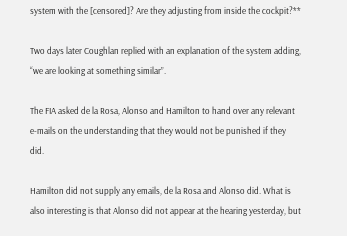system with the [censored]? Are they adjusting from inside the cockpit?**

Two days later Coughlan replied with an explanation of the system adding, “we are looking at something similar”.

The FIA asked de la Rosa, Alonso and Hamilton to hand over any relevant e-mails on the understanding that they would not be punished if they did.

Hamilton did not supply any emails, de la Rosa and Alonso did. What is also interesting is that Alonso did not appear at the hearing yesterday, but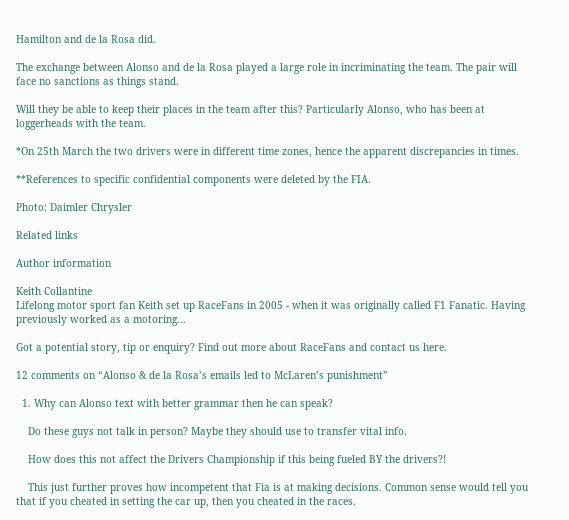Hamilton and de la Rosa did.

The exchange between Alonso and de la Rosa played a large role in incriminating the team. The pair will face no sanctions as things stand.

Will they be able to keep their places in the team after this? Particularly Alonso, who has been at loggerheads with the team.

*On 25th March the two drivers were in different time zones, hence the apparent discrepancies in times.

**References to specific confidential components were deleted by the FIA.

Photo: Daimler Chrysler

Related links

Author information

Keith Collantine
Lifelong motor sport fan Keith set up RaceFans in 2005 - when it was originally called F1 Fanatic. Having previously worked as a motoring...

Got a potential story, tip or enquiry? Find out more about RaceFans and contact us here.

12 comments on “Alonso & de la Rosa’s emails led to McLaren’s punishment”

  1. Why can Alonso text with better grammar then he can speak?

    Do these guys not talk in person? Maybe they should use to transfer vital info.

    How does this not affect the Drivers Championship if this being fueled BY the drivers?!

    This just further proves how incompetent that Fia is at making decisions. Common sense would tell you that if you cheated in setting the car up, then you cheated in the races.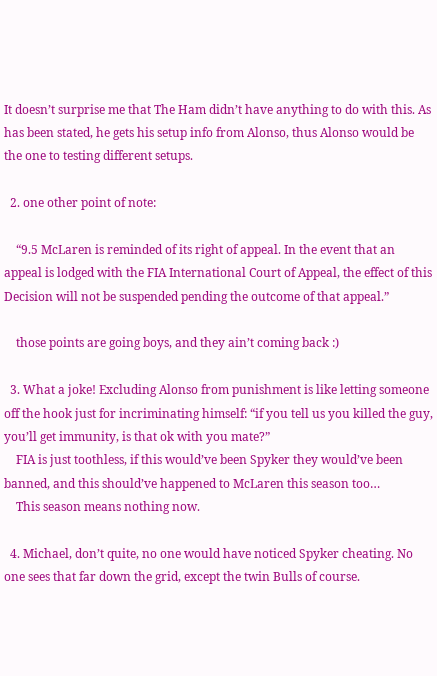It doesn’t surprise me that The Ham didn’t have anything to do with this. As has been stated, he gets his setup info from Alonso, thus Alonso would be the one to testing different setups.

  2. one other point of note:

    “9.5 McLaren is reminded of its right of appeal. In the event that an appeal is lodged with the FIA International Court of Appeal, the effect of this Decision will not be suspended pending the outcome of that appeal.”

    those points are going boys, and they ain’t coming back :)

  3. What a joke! Excluding Alonso from punishment is like letting someone off the hook just for incriminating himself: “if you tell us you killed the guy, you’ll get immunity, is that ok with you mate?”
    FIA is just toothless, if this would’ve been Spyker they would’ve been banned, and this should’ve happened to McLaren this season too…
    This season means nothing now.

  4. Michael, don’t quite, no one would have noticed Spyker cheating. No one sees that far down the grid, except the twin Bulls of course.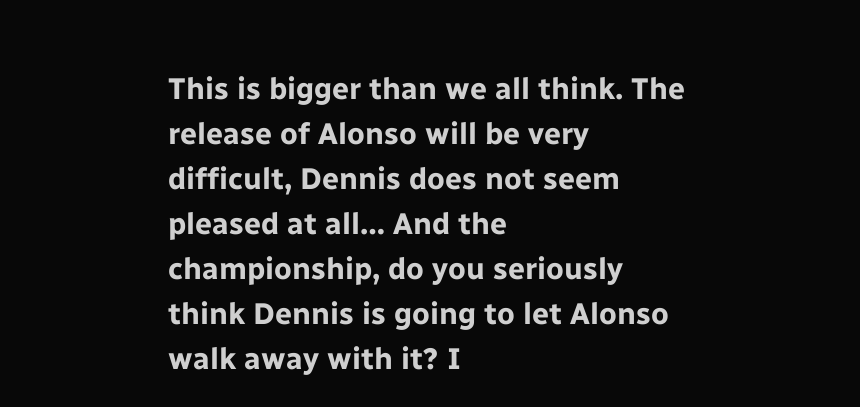This is bigger than we all think. The release of Alonso will be very difficult, Dennis does not seem pleased at all… And the championship, do you seriously think Dennis is going to let Alonso walk away with it? I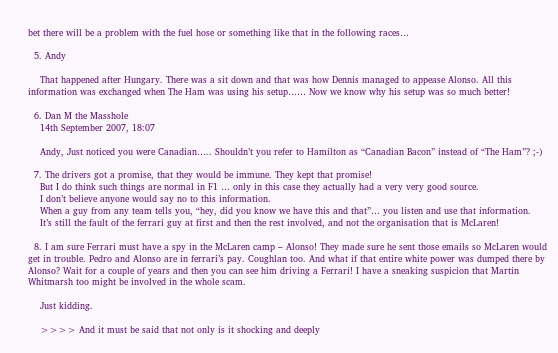bet there will be a problem with the fuel hose or something like that in the following races…

  5. Andy

    That happened after Hungary. There was a sit down and that was how Dennis managed to appease Alonso. All this information was exchanged when The Ham was using his setup…… Now we know why his setup was so much better!

  6. Dan M the Masshole
    14th September 2007, 18:07

    Andy, Just noticed you were Canadian….. Shouldn’t you refer to Hamilton as “Canadian Bacon” instead of “The Ham”? ;-)

  7. The drivers got a promise, that they would be immune. They kept that promise!
    But I do think such things are normal in F1 … only in this case they actually had a very very good source.
    I don’t believe anyone would say no to this information.
    When a guy from any team tells you, “hey, did you know we have this and that”… you listen and use that information.
    It’s still the fault of the ferrari guy at first and then the rest involved, and not the organisation that is McLaren!

  8. I am sure Ferrari must have a spy in the McLaren camp – Alonso! They made sure he sent those emails so McLaren would get in trouble. Pedro and Alonso are in ferrari’s pay. Coughlan too. And what if that entire white power was dumped there by Alonso? Wait for a couple of years and then you can see him driving a Ferrari! I have a sneaking suspicion that Martin Whitmarsh too might be involved in the whole scam.

    Just kidding.

    >>>> And it must be said that not only is it shocking and deeply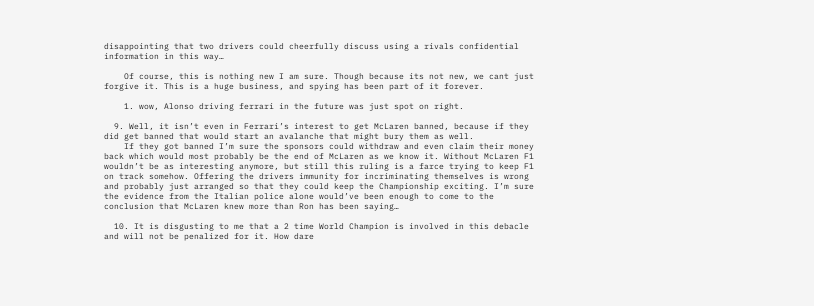disappointing that two drivers could cheerfully discuss using a rivals confidential information in this way…

    Of course, this is nothing new I am sure. Though because its not new, we cant just forgive it. This is a huge business, and spying has been part of it forever.

    1. wow, Alonso driving ferrari in the future was just spot on right.

  9. Well, it isn’t even in Ferrari’s interest to get McLaren banned, because if they did get banned that would start an avalanche that might bury them as well.
    If they got banned I’m sure the sponsors could withdraw and even claim their money back which would most probably be the end of McLaren as we know it. Without McLaren F1 wouldn’t be as interesting anymore, but still this ruling is a farce trying to keep F1 on track somehow. Offering the drivers immunity for incriminating themselves is wrong and probably just arranged so that they could keep the Championship exciting. I’m sure the evidence from the Italian police alone would’ve been enough to come to the conclusion that McLaren knew more than Ron has been saying…

  10. It is disgusting to me that a 2 time World Champion is involved in this debacle and will not be penalized for it. How dare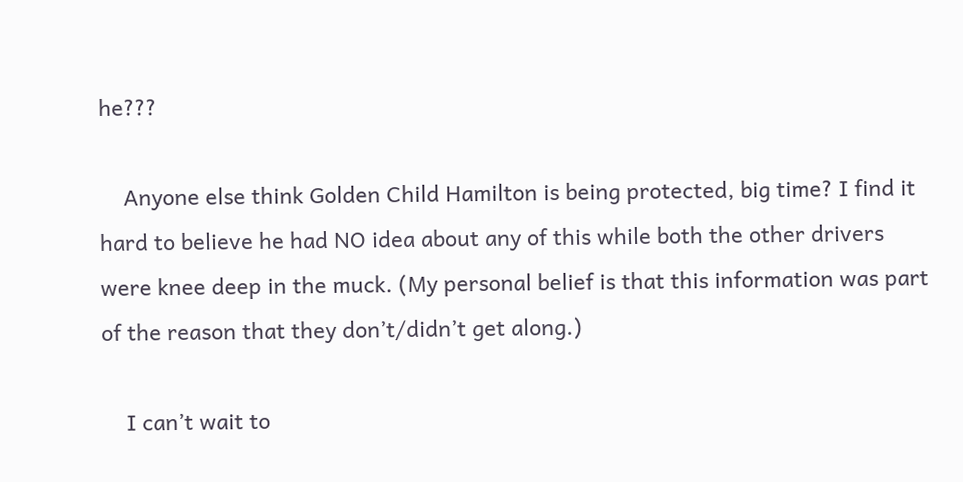he???

    Anyone else think Golden Child Hamilton is being protected, big time? I find it hard to believe he had NO idea about any of this while both the other drivers were knee deep in the muck. (My personal belief is that this information was part of the reason that they don’t/didn’t get along.)

    I can’t wait to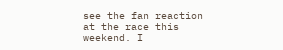see the fan reaction at the race this weekend. I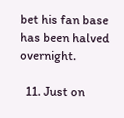bet his fan base has been halved overnight.

  11. Just on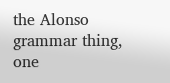the Alonso grammar thing, one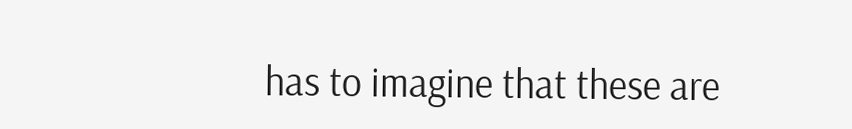has to imagine that these are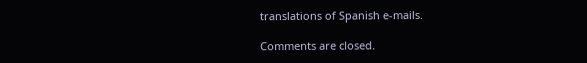translations of Spanish e-mails.

Comments are closed.